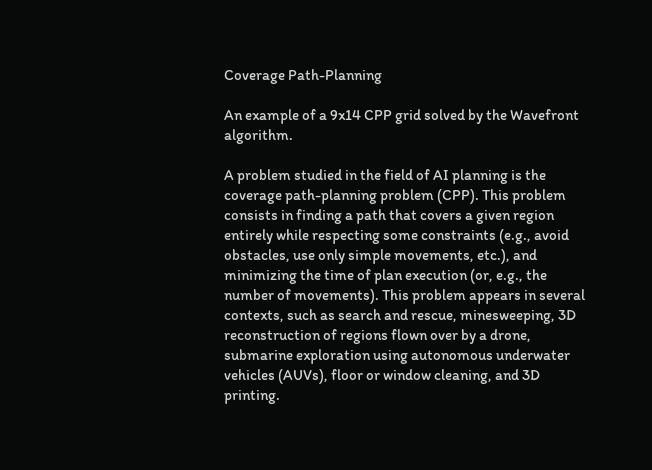Coverage Path-Planning

An example of a 9x14 CPP grid solved by the Wavefront algorithm.

A problem studied in the field of AI planning is the coverage path-planning problem (CPP). This problem consists in finding a path that covers a given region entirely while respecting some constraints (e.g., avoid obstacles, use only simple movements, etc.), and minimizing the time of plan execution (or, e.g., the number of movements). This problem appears in several contexts, such as search and rescue, minesweeping, 3D reconstruction of regions flown over by a drone, submarine exploration using autonomous underwater vehicles (AUVs), floor or window cleaning, and 3D printing.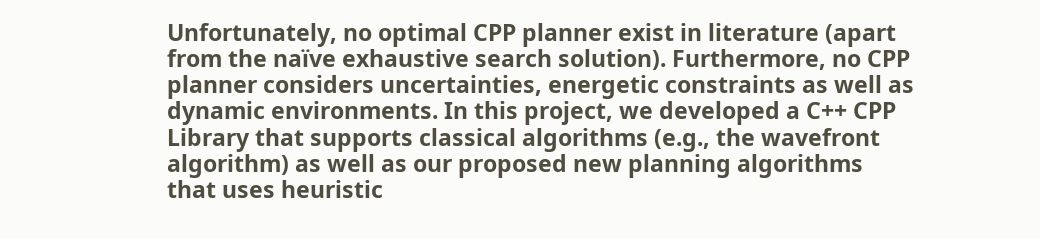Unfortunately, no optimal CPP planner exist in literature (apart from the naïve exhaustive search solution). Furthermore, no CPP planner considers uncertainties, energetic constraints as well as dynamic environments. In this project, we developed a C++ CPP Library that supports classical algorithms (e.g., the wavefront algorithm) as well as our proposed new planning algorithms that uses heuristic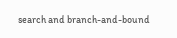search and branch-and-bound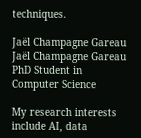techniques.

Jaël Champagne Gareau
Jaël Champagne Gareau
PhD Student in Computer Science

My research interests include AI, data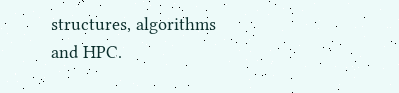structures, algorithms and HPC.